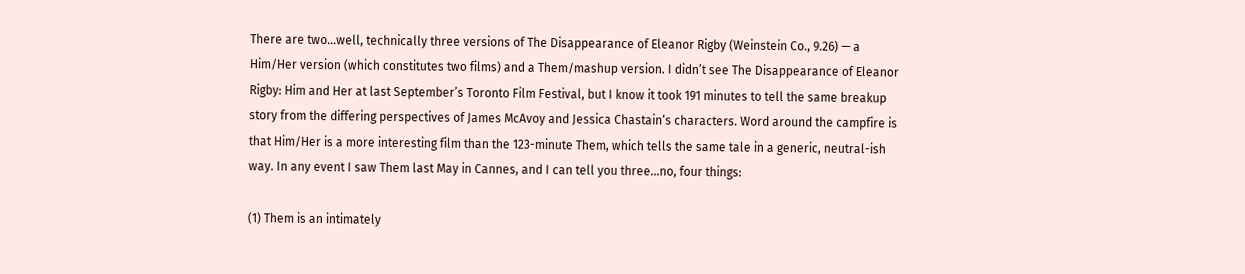There are two…well, technically three versions of The Disappearance of Eleanor Rigby (Weinstein Co., 9.26) — a Him/Her version (which constitutes two films) and a Them/mashup version. I didn’t see The Disappearance of Eleanor Rigby: Him and Her at last September’s Toronto Film Festival, but I know it took 191 minutes to tell the same breakup story from the differing perspectives of James McAvoy and Jessica Chastain‘s characters. Word around the campfire is that Him/Her is a more interesting film than the 123-minute Them, which tells the same tale in a generic, neutral-ish way. In any event I saw Them last May in Cannes, and I can tell you three…no, four things:

(1) Them is an intimately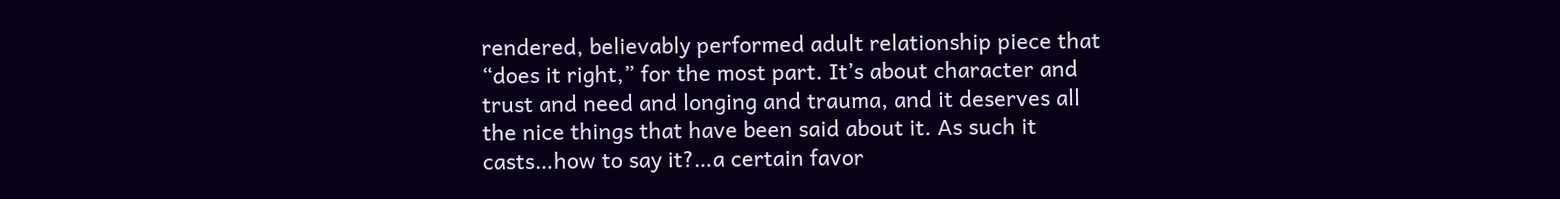rendered, believably performed adult relationship piece that “does it right,” for the most part. It’s about character and trust and need and longing and trauma, and it deserves all the nice things that have been said about it. As such it casts…how to say it?…a certain favor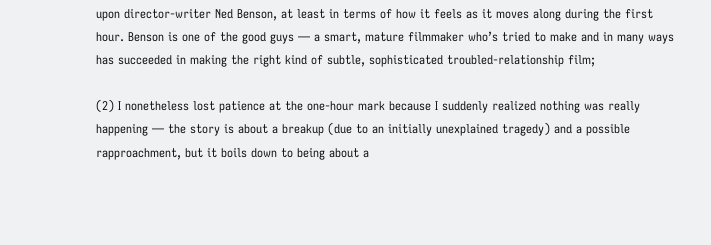upon director-writer Ned Benson, at least in terms of how it feels as it moves along during the first hour. Benson is one of the good guys — a smart, mature filmmaker who’s tried to make and in many ways has succeeded in making the right kind of subtle, sophisticated troubled-relationship film;

(2) I nonetheless lost patience at the one-hour mark because I suddenly realized nothing was really happening — the story is about a breakup (due to an initially unexplained tragedy) and a possible rapproachment, but it boils down to being about a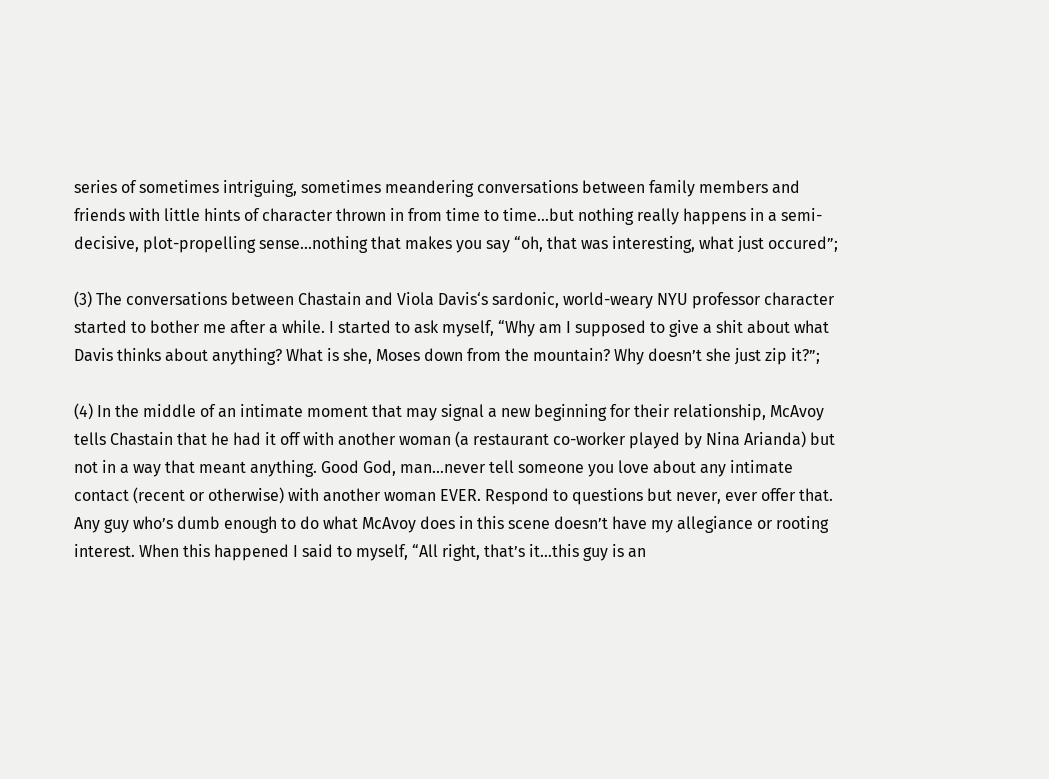series of sometimes intriguing, sometimes meandering conversations between family members and friends with little hints of character thrown in from time to time…but nothing really happens in a semi-decisive, plot-propelling sense…nothing that makes you say “oh, that was interesting, what just occured”;

(3) The conversations between Chastain and Viola Davis‘s sardonic, world-weary NYU professor character started to bother me after a while. I started to ask myself, “Why am I supposed to give a shit about what Davis thinks about anything? What is she, Moses down from the mountain? Why doesn’t she just zip it?”;

(4) In the middle of an intimate moment that may signal a new beginning for their relationship, McAvoy tells Chastain that he had it off with another woman (a restaurant co-worker played by Nina Arianda) but not in a way that meant anything. Good God, man…never tell someone you love about any intimate contact (recent or otherwise) with another woman EVER. Respond to questions but never, ever offer that. Any guy who’s dumb enough to do what McAvoy does in this scene doesn’t have my allegiance or rooting interest. When this happened I said to myself, “All right, that’s it…this guy is an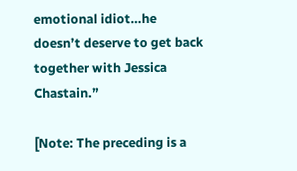emotional idiot…he doesn’t deserve to get back together with Jessica Chastain.”

[Note: The preceding is a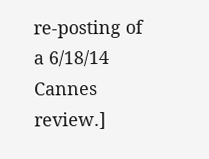re-posting of a 6/18/14 Cannes review.]